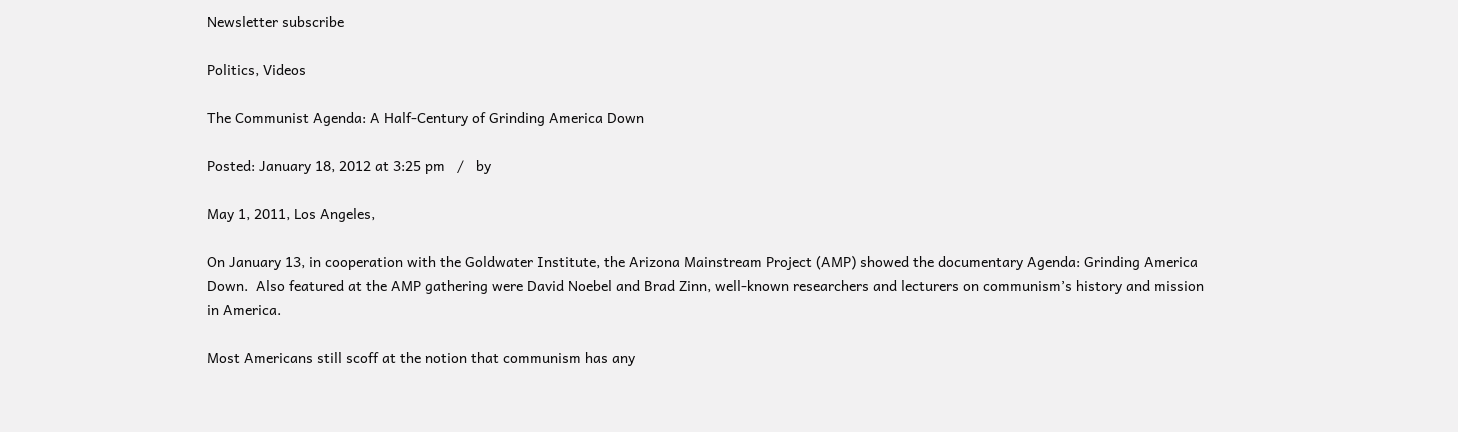Newsletter subscribe

Politics, Videos

The Communist Agenda: A Half-Century of Grinding America Down

Posted: January 18, 2012 at 3:25 pm   /   by

May 1, 2011, Los Angeles,

On January 13, in cooperation with the Goldwater Institute, the Arizona Mainstream Project (AMP) showed the documentary Agenda: Grinding America Down.  Also featured at the AMP gathering were David Noebel and Brad Zinn, well-known researchers and lecturers on communism’s history and mission in America.

Most Americans still scoff at the notion that communism has any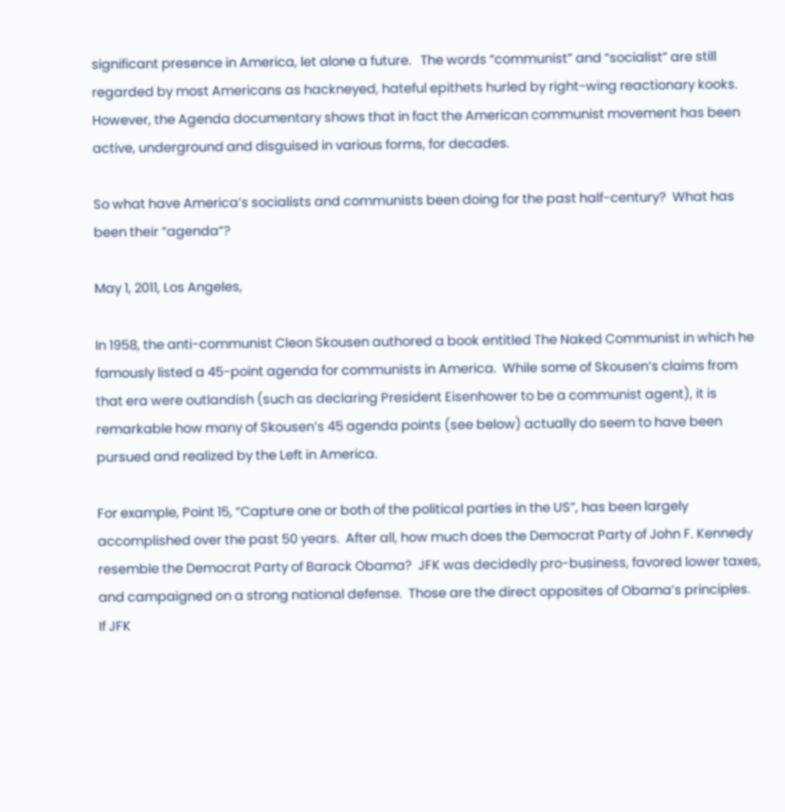significant presence in America, let alone a future.   The words “communist” and “socialist” are still regarded by most Americans as hackneyed, hateful epithets hurled by right-wing reactionary kooks.   However, the Agenda documentary shows that in fact the American communist movement has been active, underground and disguised in various forms, for decades.

So what have America’s socialists and communists been doing for the past half-century?  What has been their “agenda”?

May 1, 2011, Los Angeles,

In 1958, the anti-communist Cleon Skousen authored a book entitled The Naked Communist in which he famously listed a 45-point agenda for communists in America.  While some of Skousen’s claims from that era were outlandish (such as declaring President Eisenhower to be a communist agent), it is remarkable how many of Skousen’s 45 agenda points (see below) actually do seem to have been pursued and realized by the Left in America.

For example, Point 15, “Capture one or both of the political parties in the US”, has been largely accomplished over the past 50 years.  After all, how much does the Democrat Party of John F. Kennedy resemble the Democrat Party of Barack Obama?  JFK was decidedly pro-business, favored lower taxes, and campaigned on a strong national defense.  Those are the direct opposites of Obama’s principles.   If JFK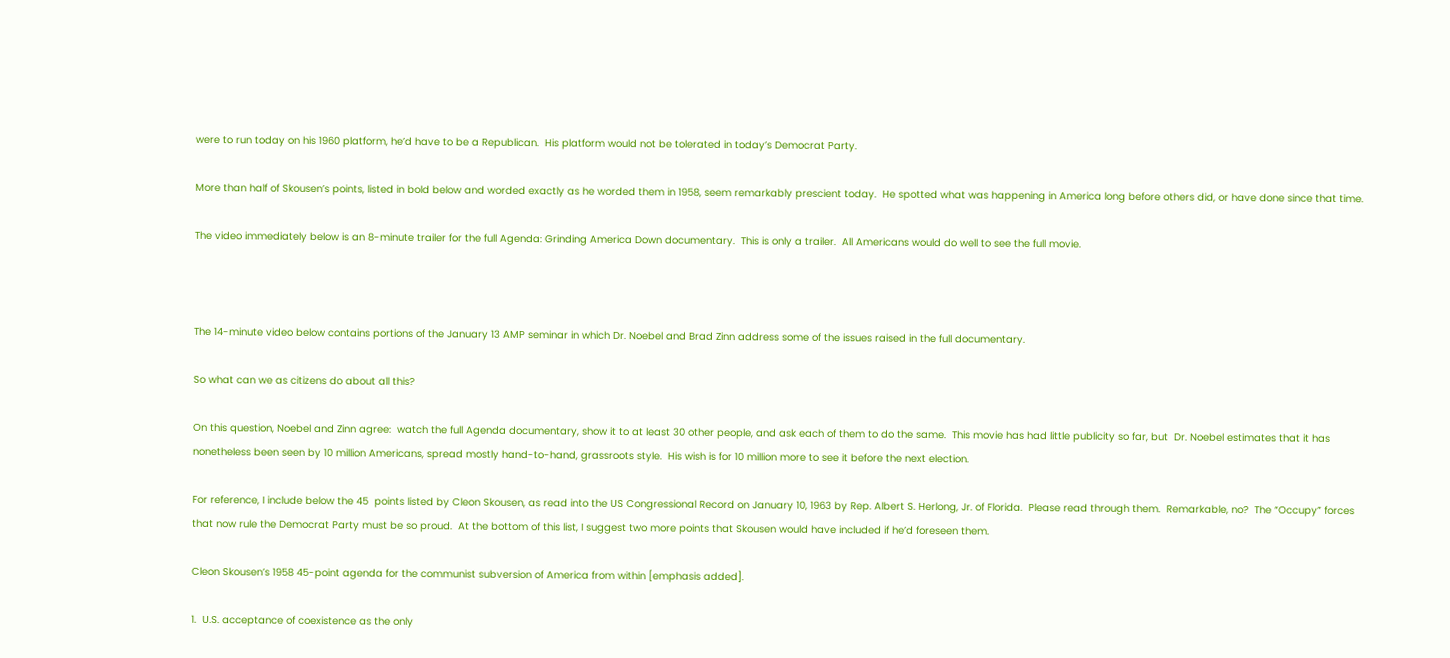were to run today on his 1960 platform, he’d have to be a Republican.  His platform would not be tolerated in today’s Democrat Party.

More than half of Skousen’s points, listed in bold below and worded exactly as he worded them in 1958, seem remarkably prescient today.  He spotted what was happening in America long before others did, or have done since that time.

The video immediately below is an 8-minute trailer for the full Agenda: Grinding America Down documentary.  This is only a trailer.  All Americans would do well to see the full movie.



The 14-minute video below contains portions of the January 13 AMP seminar in which Dr. Noebel and Brad Zinn address some of the issues raised in the full documentary.

So what can we as citizens do about all this?

On this question, Noebel and Zinn agree:  watch the full Agenda documentary, show it to at least 30 other people, and ask each of them to do the same.  This movie has had little publicity so far, but  Dr. Noebel estimates that it has nonetheless been seen by 10 million Americans, spread mostly hand-to-hand, grassroots style.  His wish is for 10 million more to see it before the next election.

For reference, I include below the 45  points listed by Cleon Skousen, as read into the US Congressional Record on January 10, 1963 by Rep. Albert S. Herlong, Jr. of Florida.  Please read through them.  Remarkable, no?  The “Occupy” forces that now rule the Democrat Party must be so proud.  At the bottom of this list, I suggest two more points that Skousen would have included if he’d foreseen them.

Cleon Skousen’s 1958 45-point agenda for the communist subversion of America from within [emphasis added].

1.  U.S. acceptance of coexistence as the only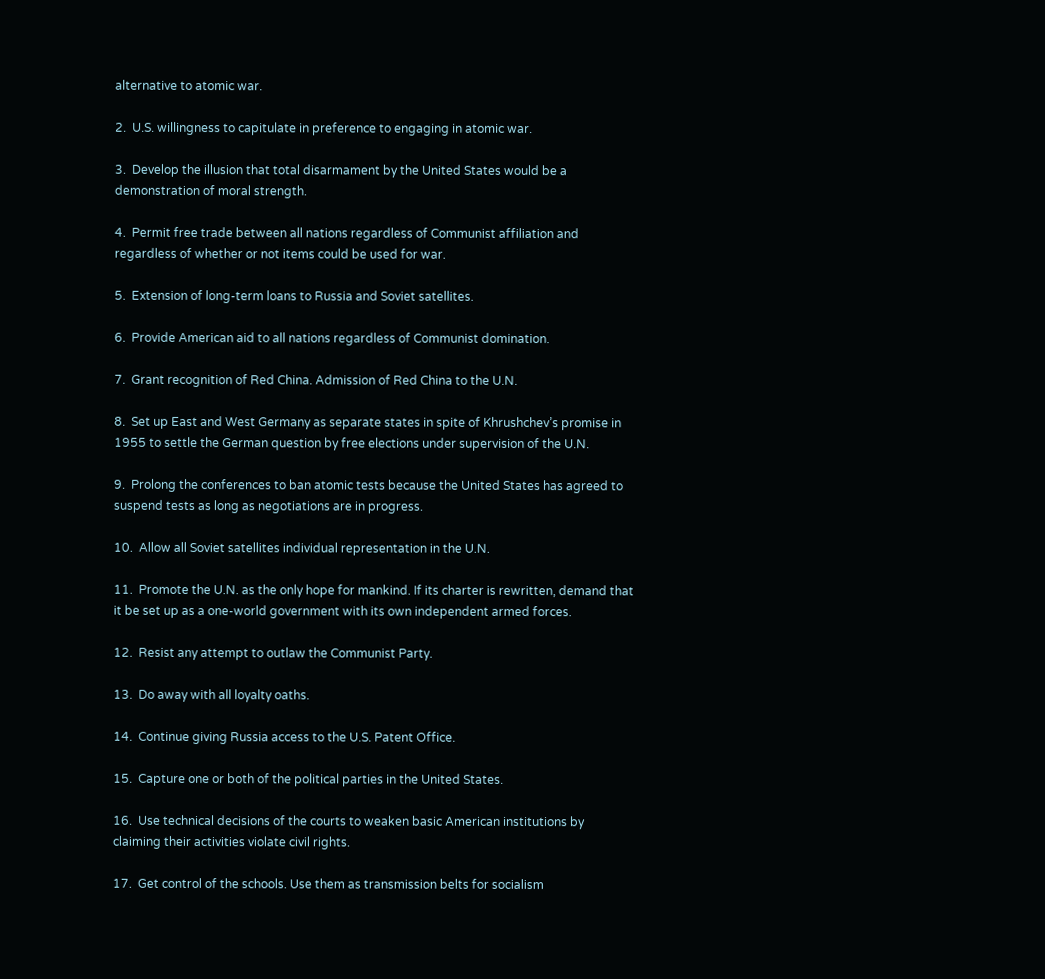alternative to atomic war.

2.  U.S. willingness to capitulate in preference to engaging in atomic war.

3.  Develop the illusion that total disarmament by the United States would be a demonstration of moral strength.

4.  Permit free trade between all nations regardless of Communist affiliation and regardless of whether or not items could be used for war.

5.  Extension of long-term loans to Russia and Soviet satellites.

6.  Provide American aid to all nations regardless of Communist domination.

7.  Grant recognition of Red China. Admission of Red China to the U.N.

8.  Set up East and West Germany as separate states in spite of Khrushchev’s promise in 1955 to settle the German question by free elections under supervision of the U.N.

9.  Prolong the conferences to ban atomic tests because the United States has agreed to suspend tests as long as negotiations are in progress.

10.  Allow all Soviet satellites individual representation in the U.N.

11.  Promote the U.N. as the only hope for mankind. If its charter is rewritten, demand that it be set up as a one-world government with its own independent armed forces.

12.  Resist any attempt to outlaw the Communist Party.

13.  Do away with all loyalty oaths.

14.  Continue giving Russia access to the U.S. Patent Office.

15.  Capture one or both of the political parties in the United States.

16.  Use technical decisions of the courts to weaken basic American institutions by claiming their activities violate civil rights.

17.  Get control of the schools. Use them as transmission belts for socialism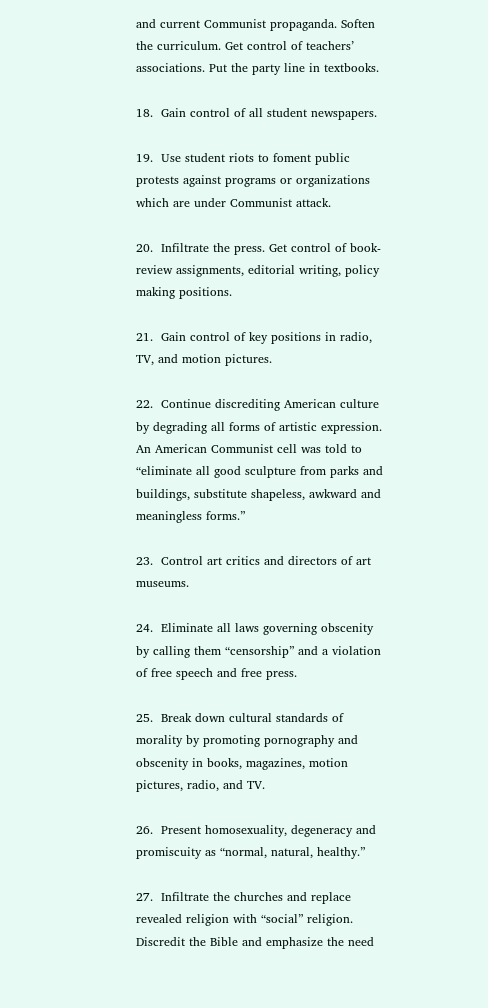and current Communist propaganda. Soften the curriculum. Get control of teachers’ associations. Put the party line in textbooks.

18.  Gain control of all student newspapers.

19.  Use student riots to foment public protests against programs or organizations which are under Communist attack.

20.  Infiltrate the press. Get control of book-review assignments, editorial writing, policy making positions.

21.  Gain control of key positions in radio, TV, and motion pictures.

22.  Continue discrediting American culture by degrading all forms of artistic expression. An American Communist cell was told to “eliminate all good sculpture from parks and buildings, substitute shapeless, awkward and meaningless forms.”

23.  Control art critics and directors of art museums.

24.  Eliminate all laws governing obscenity by calling them “censorship” and a violation of free speech and free press.

25.  Break down cultural standards of morality by promoting pornography and obscenity in books, magazines, motion pictures, radio, and TV.

26.  Present homosexuality, degeneracy and promiscuity as “normal, natural, healthy.”

27.  Infiltrate the churches and replace revealed religion with “social” religion. Discredit the Bible and emphasize the need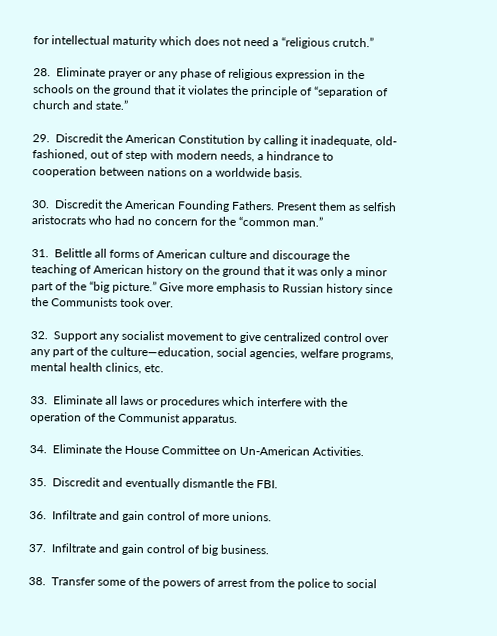for intellectual maturity which does not need a “religious crutch.”

28.  Eliminate prayer or any phase of religious expression in the schools on the ground that it violates the principle of “separation of church and state.”

29.  Discredit the American Constitution by calling it inadequate, old-fashioned, out of step with modern needs, a hindrance to cooperation between nations on a worldwide basis.

30.  Discredit the American Founding Fathers. Present them as selfish aristocrats who had no concern for the “common man.”

31.  Belittle all forms of American culture and discourage the teaching of American history on the ground that it was only a minor part of the “big picture.” Give more emphasis to Russian history since the Communists took over.

32.  Support any socialist movement to give centralized control over any part of the culture—education, social agencies, welfare programs, mental health clinics, etc.

33.  Eliminate all laws or procedures which interfere with the operation of the Communist apparatus.

34.  Eliminate the House Committee on Un-American Activities.

35.  Discredit and eventually dismantle the FBI.

36.  Infiltrate and gain control of more unions.

37.  Infiltrate and gain control of big business.

38.  Transfer some of the powers of arrest from the police to social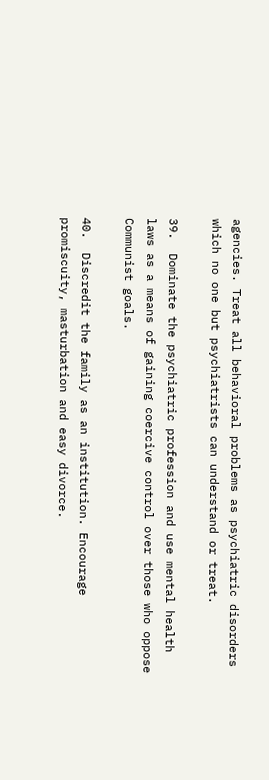agencies. Treat all behavioral problems as psychiatric disorders which no one but psychiatrists can understand or treat.

39.  Dominate the psychiatric profession and use mental health laws as a means of gaining coercive control over those who oppose Communist goals.

40.  Discredit the family as an institution. Encourage promiscuity, masturbation and easy divorce.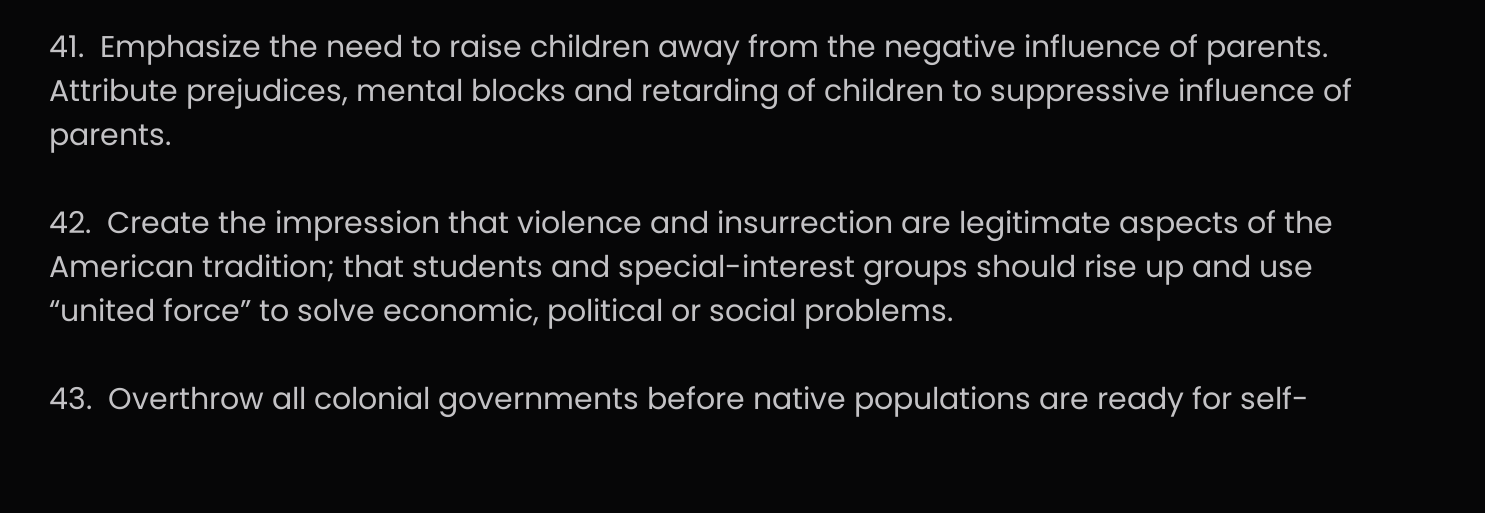41.  Emphasize the need to raise children away from the negative influence of parents. Attribute prejudices, mental blocks and retarding of children to suppressive influence of parents.

42.  Create the impression that violence and insurrection are legitimate aspects of the American tradition; that students and special-interest groups should rise up and use “united force” to solve economic, political or social problems.

43.  Overthrow all colonial governments before native populations are ready for self-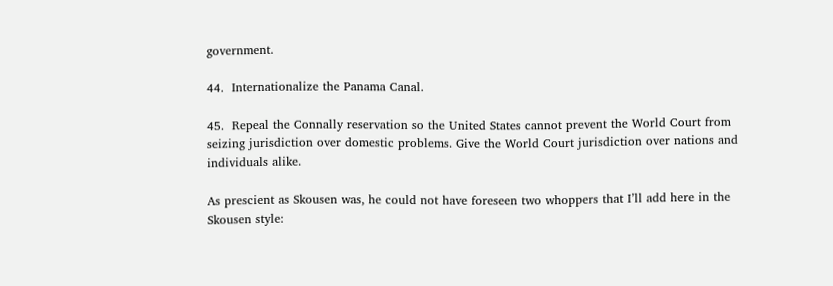government.

44.  Internationalize the Panama Canal.

45.  Repeal the Connally reservation so the United States cannot prevent the World Court from seizing jurisdiction over domestic problems. Give the World Court jurisdiction over nations and individuals alike.

As prescient as Skousen was, he could not have foreseen two whoppers that I’ll add here in the Skousen style: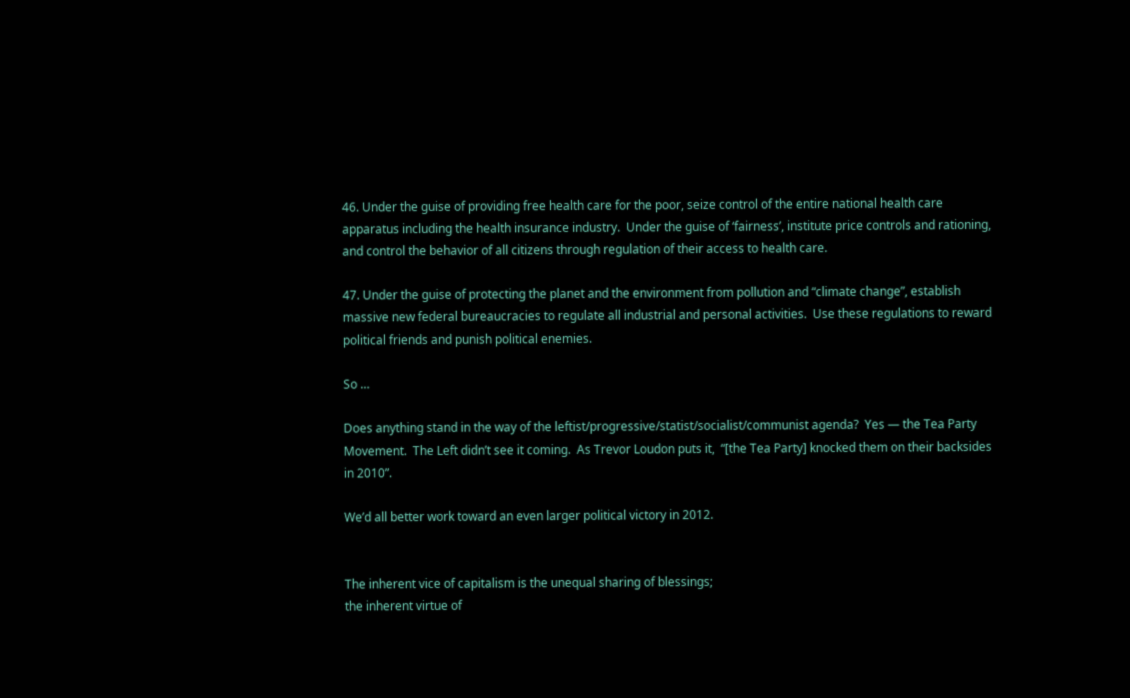46. Under the guise of providing free health care for the poor, seize control of the entire national health care apparatus including the health insurance industry.  Under the guise of ‘fairness’, institute price controls and rationing, and control the behavior of all citizens through regulation of their access to health care.

47. Under the guise of protecting the planet and the environment from pollution and “climate change”, establish massive new federal bureaucracies to regulate all industrial and personal activities.  Use these regulations to reward political friends and punish political enemies.

So …

Does anything stand in the way of the leftist/progressive/statist/socialist/communist agenda?  Yes — the Tea Party Movement.  The Left didn’t see it coming.  As Trevor Loudon puts it,  “[the Tea Party] knocked them on their backsides in 2010”.

We’d all better work toward an even larger political victory in 2012.


The inherent vice of capitalism is the unequal sharing of blessings;
the inherent virtue of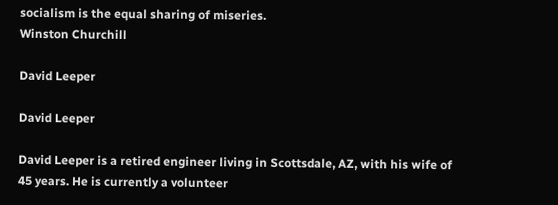socialism is the equal sharing of miseries.
Winston Churchill

David Leeper

David Leeper

David Leeper is a retired engineer living in Scottsdale, AZ, with his wife of 45 years. He is currently a volunteer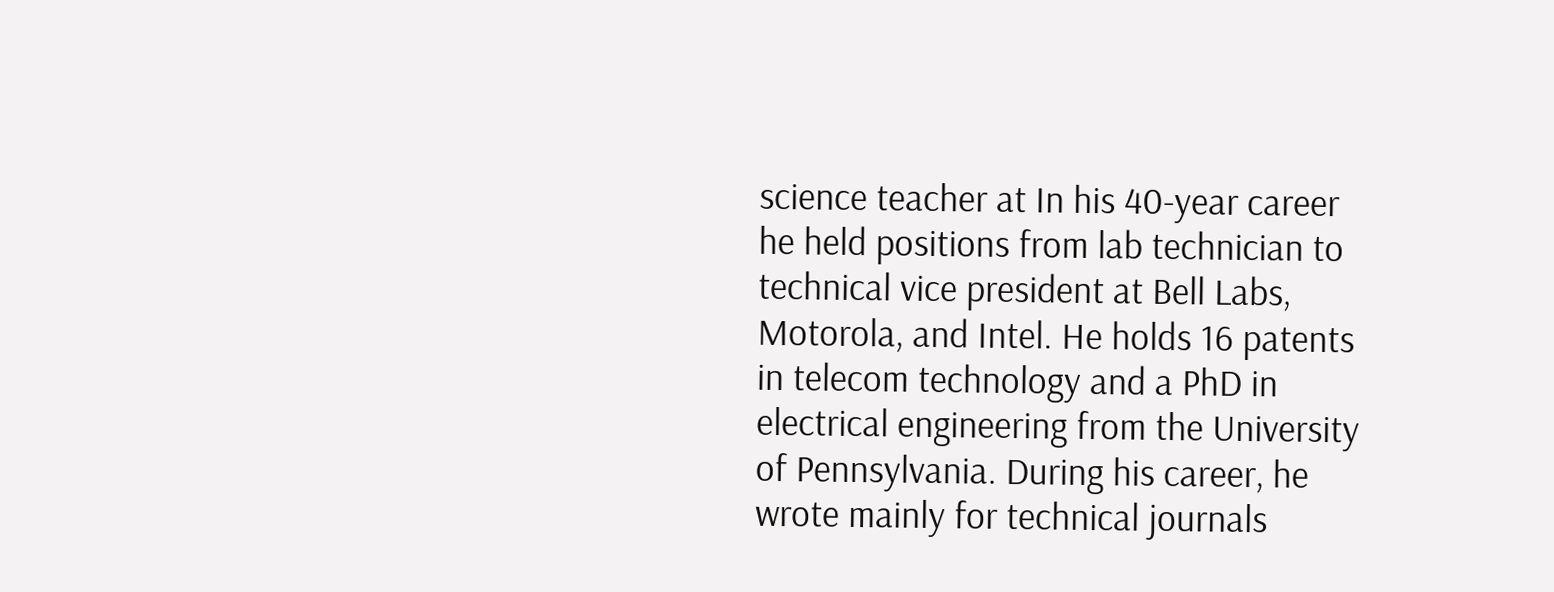science teacher at In his 40-year career he held positions from lab technician to technical vice president at Bell Labs, Motorola, and Intel. He holds 16 patents in telecom technology and a PhD in electrical engineering from the University of Pennsylvania. During his career, he wrote mainly for technical journals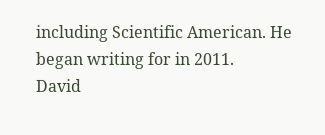including Scientific American. He began writing for in 2011.
David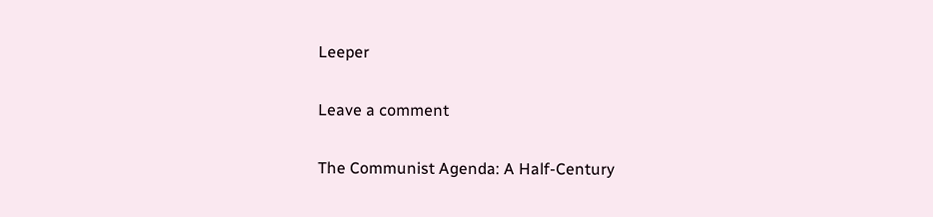Leeper

Leave a comment

The Communist Agenda: A Half-Century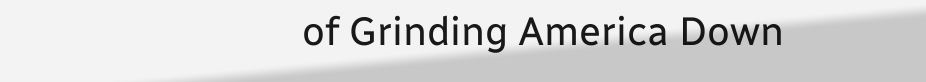of Grinding America Down